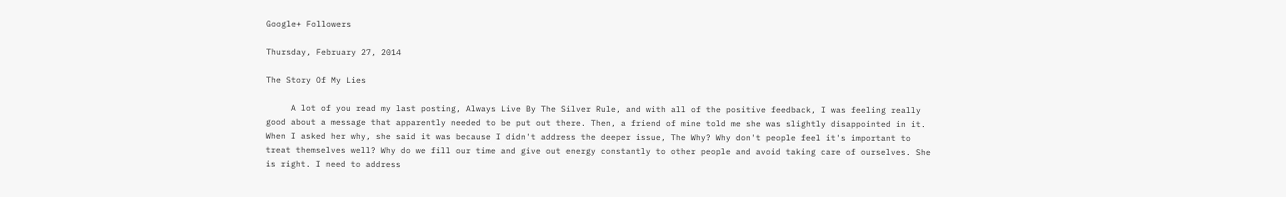Google+ Followers

Thursday, February 27, 2014

The Story Of My Lies

     A lot of you read my last posting, Always Live By The Silver Rule, and with all of the positive feedback, I was feeling really good about a message that apparently needed to be put out there. Then, a friend of mine told me she was slightly disappointed in it. When I asked her why, she said it was because I didn't address the deeper issue, The Why? Why don't people feel it's important to treat themselves well? Why do we fill our time and give out energy constantly to other people and avoid taking care of ourselves. She is right. I need to address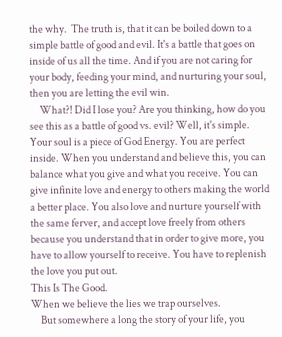the why.  The truth is, that it can be boiled down to a simple battle of good and evil. It's a battle that goes on inside of us all the time. And if you are not caring for your body, feeding your mind, and nurturing your soul, then you are letting the evil win.
     What?! Did I lose you? Are you thinking, how do you see this as a battle of good vs. evil? Well, it's simple. Your soul is a piece of God Energy. You are perfect inside. When you understand and believe this, you can balance what you give and what you receive. You can give infinite love and energy to others making the world a better place. You also love and nurture yourself with the same ferver, and accept love freely from others because you understand that in order to give more, you have to allow yourself to receive. You have to replenish the love you put out.
This Is The Good.
When we believe the lies we trap ourselves.
     But somewhere a long the story of your life, you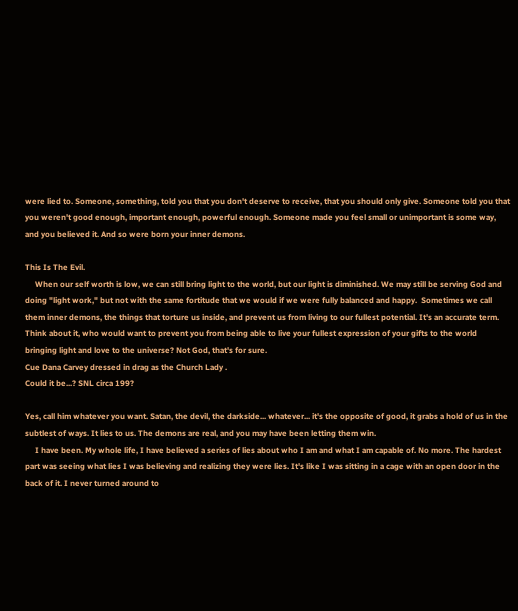were lied to. Someone, something, told you that you don't deserve to receive, that you should only give. Someone told you that you weren't good enough, important enough, powerful enough. Someone made you feel small or unimportant is some way, and you believed it. And so were born your inner demons.

This Is The Evil.
     When our self worth is low, we can still bring light to the world, but our light is diminished. We may still be serving God and doing "light work," but not with the same fortitude that we would if we were fully balanced and happy.  Sometimes we call them inner demons, the things that torture us inside, and prevent us from living to our fullest potential. It's an accurate term. Think about it, who would want to prevent you from being able to live your fullest expression of your gifts to the world bringing light and love to the universe? Not God, that's for sure.
Cue Dana Carvey dressed in drag as the Church Lady .
Could it be...? SNL circa 199?

Yes, call him whatever you want. Satan, the devil, the darkside... whatever... it's the opposite of good, it grabs a hold of us in the subtlest of ways. It lies to us. The demons are real, and you may have been letting them win.
     I have been. My whole life, I have believed a series of lies about who I am and what I am capable of. No more. The hardest part was seeing what lies I was believing and realizing they were lies. It's like I was sitting in a cage with an open door in the back of it. I never turned around to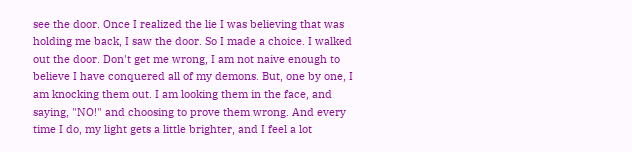see the door. Once I realized the lie I was believing that was holding me back, I saw the door. So I made a choice. I walked out the door. Don't get me wrong, I am not naive enough to believe I have conquered all of my demons. But, one by one, I am knocking them out. I am looking them in the face, and saying, "NO!" and choosing to prove them wrong. And every time I do, my light gets a little brighter, and I feel a lot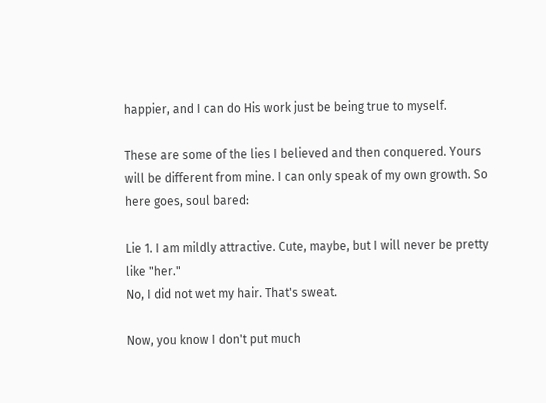happier, and I can do His work just be being true to myself.

These are some of the lies I believed and then conquered. Yours will be different from mine. I can only speak of my own growth. So here goes, soul bared:

Lie 1. I am mildly attractive. Cute, maybe, but I will never be pretty like "her."
No, I did not wet my hair. That's sweat.

Now, you know I don't put much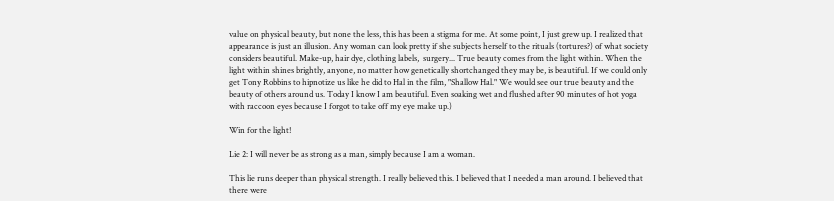value on physical beauty, but none the less, this has been a stigma for me. At some point, I just grew up. I realized that appearance is just an illusion. Any woman can look pretty if she subjects herself to the rituals (tortures?) of what society considers beautiful. Make-up, hair dye, clothing labels,  surgery... True beauty comes from the light within. When the light within shines brightly, anyone, no matter how genetically shortchanged they may be, is beautiful. If we could only get Tony Robbins to hipnotize us like he did to Hal in the film, "Shallow Hal." We would see our true beauty and the beauty of others around us. Today I know I am beautiful. Even soaking wet and flushed after 90 minutes of hot yoga with raccoon eyes because I forgot to take off my eye make up.)

Win for the light!

Lie 2: I will never be as strong as a man, simply because I am a woman.

This lie runs deeper than physical strength. I really believed this. I believed that I needed a man around. I believed that there were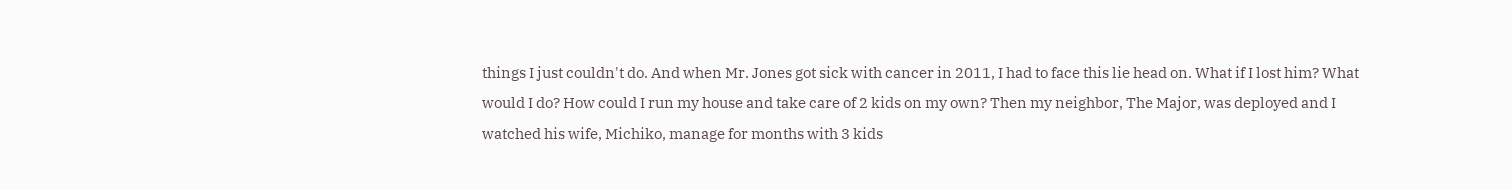things I just couldn't do. And when Mr. Jones got sick with cancer in 2011, I had to face this lie head on. What if I lost him? What would I do? How could I run my house and take care of 2 kids on my own? Then my neighbor, The Major, was deployed and I watched his wife, Michiko, manage for months with 3 kids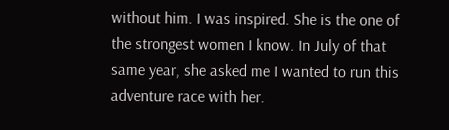without him. I was inspired. She is the one of the strongest women I know. In July of that same year, she asked me I wanted to run this adventure race with her.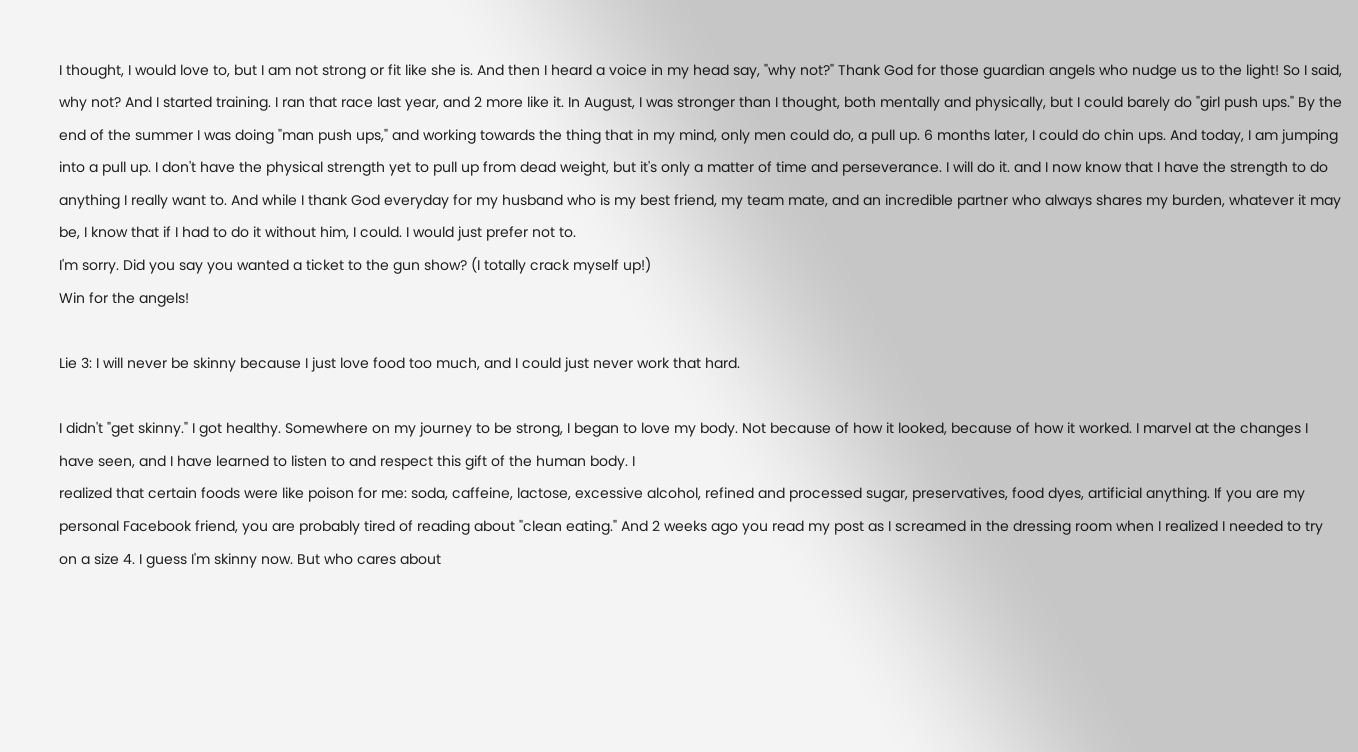I thought, I would love to, but I am not strong or fit like she is. And then I heard a voice in my head say, "why not?" Thank God for those guardian angels who nudge us to the light! So I said, why not? And I started training. I ran that race last year, and 2 more like it. In August, I was stronger than I thought, both mentally and physically, but I could barely do "girl push ups." By the end of the summer I was doing "man push ups," and working towards the thing that in my mind, only men could do, a pull up. 6 months later, I could do chin ups. And today, I am jumping into a pull up. I don't have the physical strength yet to pull up from dead weight, but it's only a matter of time and perseverance. I will do it. and I now know that I have the strength to do anything I really want to. And while I thank God everyday for my husband who is my best friend, my team mate, and an incredible partner who always shares my burden, whatever it may be, I know that if I had to do it without him, I could. I would just prefer not to.
I'm sorry. Did you say you wanted a ticket to the gun show? (I totally crack myself up!)
Win for the angels!

Lie 3: I will never be skinny because I just love food too much, and I could just never work that hard.

I didn't "get skinny." I got healthy. Somewhere on my journey to be strong, I began to love my body. Not because of how it looked, because of how it worked. I marvel at the changes I have seen, and I have learned to listen to and respect this gift of the human body. I
realized that certain foods were like poison for me: soda, caffeine, lactose, excessive alcohol, refined and processed sugar, preservatives, food dyes, artificial anything. If you are my personal Facebook friend, you are probably tired of reading about "clean eating." And 2 weeks ago you read my post as I screamed in the dressing room when I realized I needed to try on a size 4. I guess I'm skinny now. But who cares about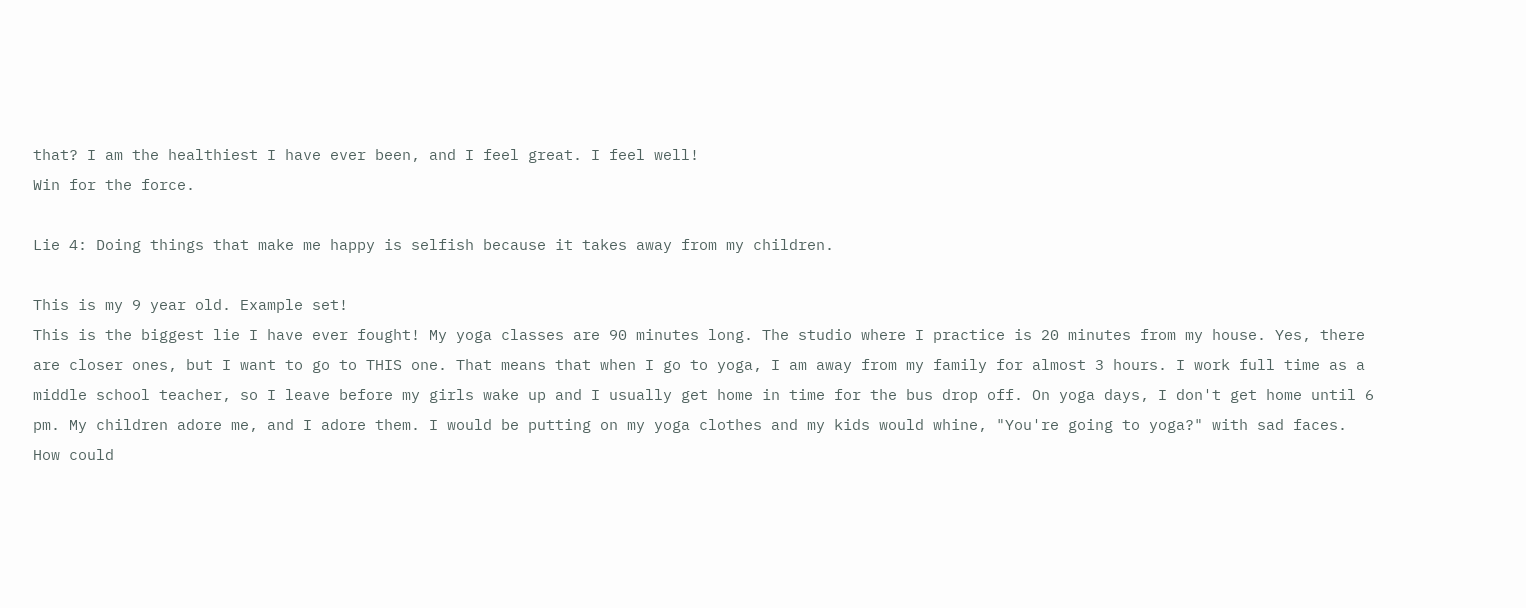that? I am the healthiest I have ever been, and I feel great. I feel well!
Win for the force.

Lie 4: Doing things that make me happy is selfish because it takes away from my children.

This is my 9 year old. Example set!
This is the biggest lie I have ever fought! My yoga classes are 90 minutes long. The studio where I practice is 20 minutes from my house. Yes, there are closer ones, but I want to go to THIS one. That means that when I go to yoga, I am away from my family for almost 3 hours. I work full time as a middle school teacher, so I leave before my girls wake up and I usually get home in time for the bus drop off. On yoga days, I don't get home until 6 pm. My children adore me, and I adore them. I would be putting on my yoga clothes and my kids would whine, "You're going to yoga?" with sad faces. How could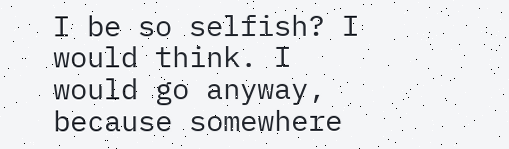I be so selfish? I would think. I would go anyway, because somewhere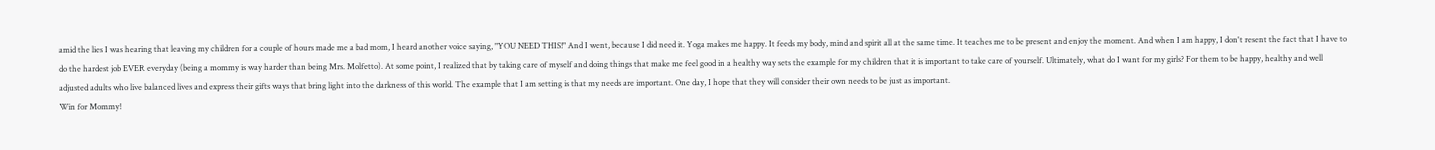amid the lies I was hearing that leaving my children for a couple of hours made me a bad mom, I heard another voice saying, "YOU NEED THIS!" And I went, because I did need it. Yoga makes me happy. It feeds my body, mind and spirit all at the same time. It teaches me to be present and enjoy the moment. And when I am happy, I don't resent the fact that I have to do the hardest job EVER everyday (being a mommy is way harder than being Mrs. Molfetto). At some point, I realized that by taking care of myself and doing things that make me feel good in a healthy way sets the example for my children that it is important to take care of yourself. Ultimately, what do I want for my girls? For them to be happy, healthy and well adjusted adults who live balanced lives and express their gifts ways that bring light into the darkness of this world. The example that I am setting is that my needs are important. One day, I hope that they will consider their own needs to be just as important.
Win for Mommy!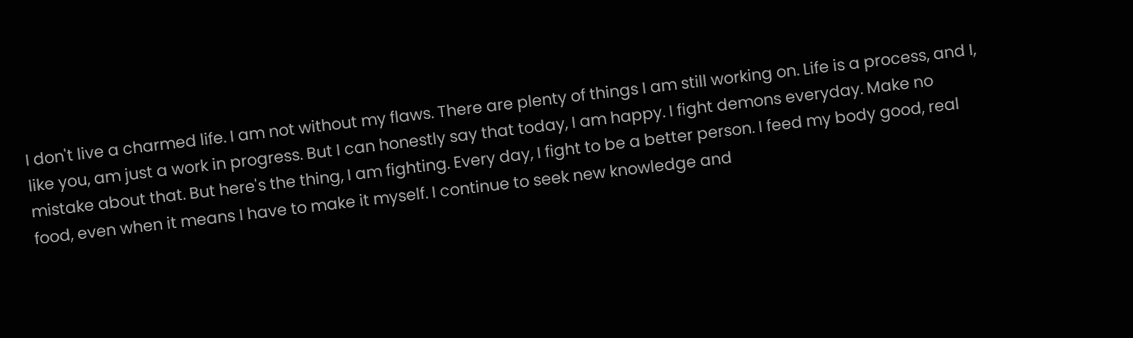I don't live a charmed life. I am not without my flaws. There are plenty of things I am still working on. Life is a process, and I, like you, am just a work in progress. But I can honestly say that today, I am happy. I fight demons everyday. Make no mistake about that. But here's the thing, I am fighting. Every day, I fight to be a better person. I feed my body good, real food, even when it means I have to make it myself. I continue to seek new knowledge and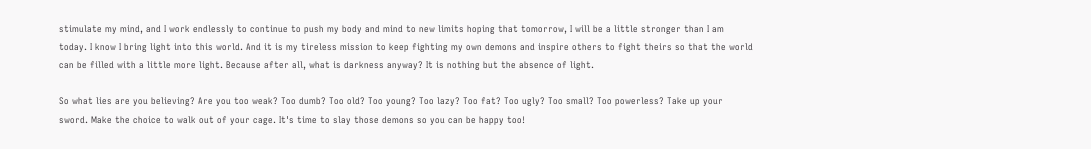stimulate my mind, and I work endlessly to continue to push my body and mind to new limits hoping that tomorrow, I will be a little stronger than I am today. I know I bring light into this world. And it is my tireless mission to keep fighting my own demons and inspire others to fight theirs so that the world can be filled with a little more light. Because after all, what is darkness anyway? It is nothing but the absence of light.

So what lies are you believing? Are you too weak? Too dumb? Too old? Too young? Too lazy? Too fat? Too ugly? Too small? Too powerless? Take up your sword. Make the choice to walk out of your cage. It's time to slay those demons so you can be happy too!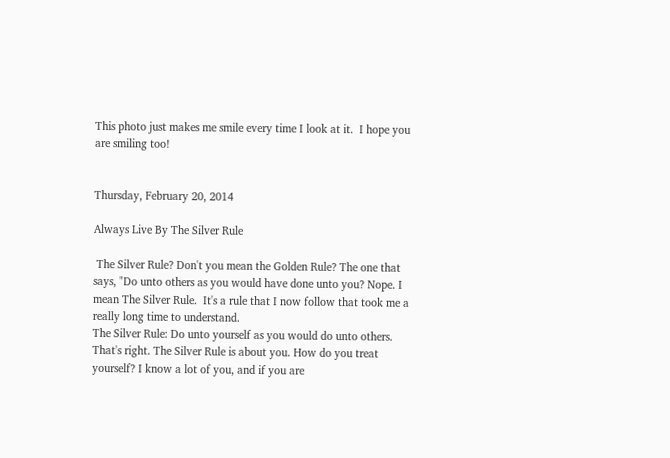This photo just makes me smile every time I look at it.  I hope you are smiling too!


Thursday, February 20, 2014

Always Live By The Silver Rule

 The Silver Rule? Don't you mean the Golden Rule? The one that says, "Do unto others as you would have done unto you? Nope. I mean The Silver Rule.  It's a rule that I now follow that took me a really long time to understand.
The Silver Rule: Do unto yourself as you would do unto others.
That's right. The Silver Rule is about you. How do you treat yourself? I know a lot of you, and if you are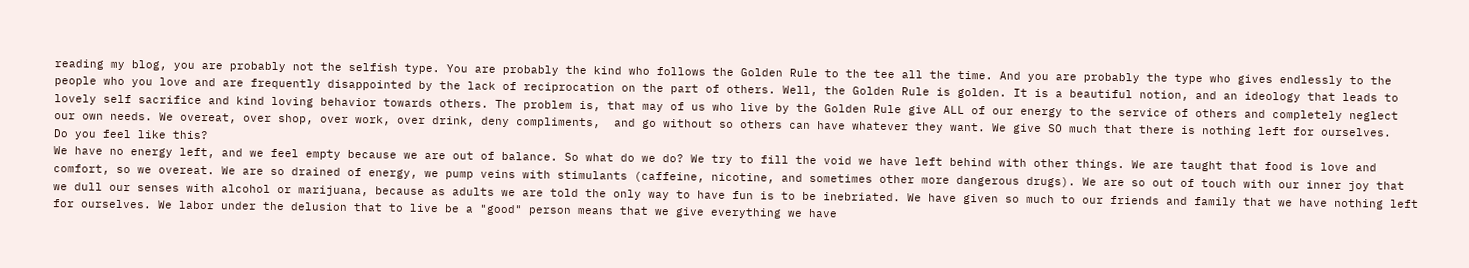reading my blog, you are probably not the selfish type. You are probably the kind who follows the Golden Rule to the tee all the time. And you are probably the type who gives endlessly to the people who you love and are frequently disappointed by the lack of reciprocation on the part of others. Well, the Golden Rule is golden. It is a beautiful notion, and an ideology that leads to lovely self sacrifice and kind loving behavior towards others. The problem is, that may of us who live by the Golden Rule give ALL of our energy to the service of others and completely neglect our own needs. We overeat, over shop, over work, over drink, deny compliments,  and go without so others can have whatever they want. We give SO much that there is nothing left for ourselves.
Do you feel like this?
We have no energy left, and we feel empty because we are out of balance. So what do we do? We try to fill the void we have left behind with other things. We are taught that food is love and comfort, so we overeat. We are so drained of energy, we pump veins with stimulants (caffeine, nicotine, and sometimes other more dangerous drugs). We are so out of touch with our inner joy that we dull our senses with alcohol or marijuana, because as adults we are told the only way to have fun is to be inebriated. We have given so much to our friends and family that we have nothing left for ourselves. We labor under the delusion that to live be a "good" person means that we give everything we have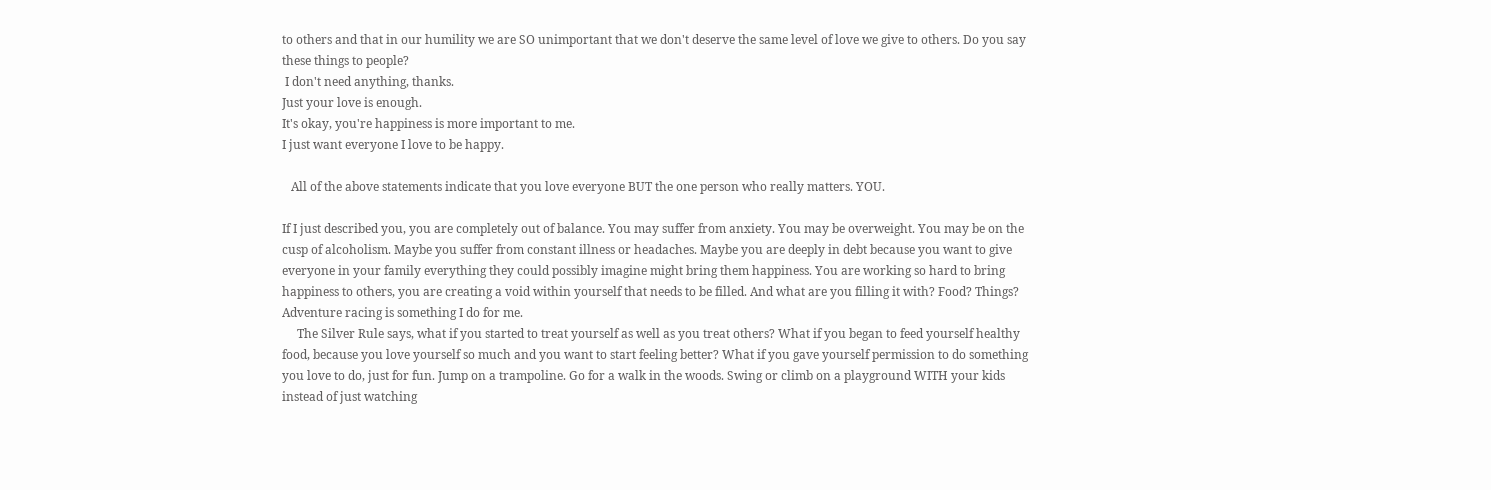to others and that in our humility we are SO unimportant that we don't deserve the same level of love we give to others. Do you say these things to people?
 I don't need anything, thanks.
Just your love is enough.
It's okay, you're happiness is more important to me.
I just want everyone I love to be happy.

   All of the above statements indicate that you love everyone BUT the one person who really matters. YOU.

If I just described you, you are completely out of balance. You may suffer from anxiety. You may be overweight. You may be on the cusp of alcoholism. Maybe you suffer from constant illness or headaches. Maybe you are deeply in debt because you want to give everyone in your family everything they could possibly imagine might bring them happiness. You are working so hard to bring happiness to others, you are creating a void within yourself that needs to be filled. And what are you filling it with? Food? Things?
Adventure racing is something I do for me.
     The Silver Rule says, what if you started to treat yourself as well as you treat others? What if you began to feed yourself healthy food, because you love yourself so much and you want to start feeling better? What if you gave yourself permission to do something you love to do, just for fun. Jump on a trampoline. Go for a walk in the woods. Swing or climb on a playground WITH your kids instead of just watching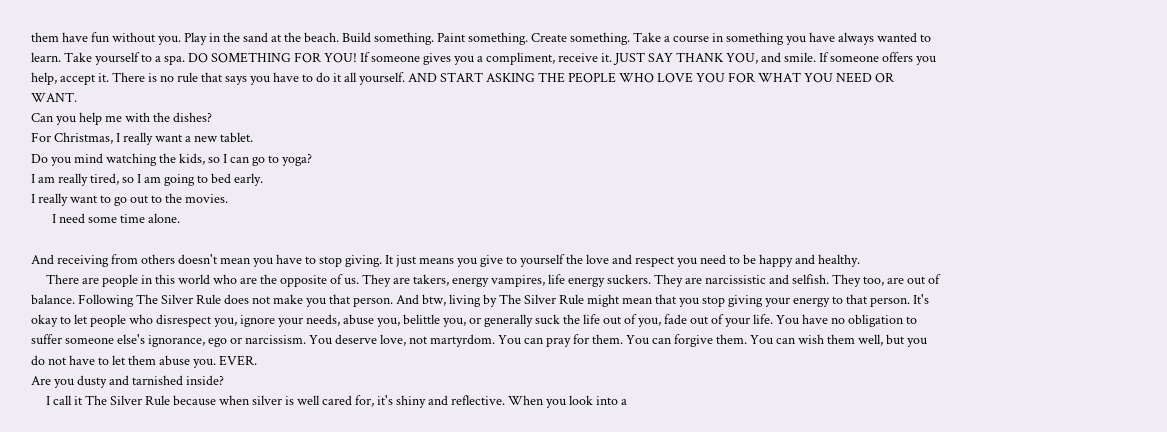them have fun without you. Play in the sand at the beach. Build something. Paint something. Create something. Take a course in something you have always wanted to learn. Take yourself to a spa. DO SOMETHING FOR YOU! If someone gives you a compliment, receive it. JUST SAY THANK YOU, and smile. If someone offers you help, accept it. There is no rule that says you have to do it all yourself. AND START ASKING THE PEOPLE WHO LOVE YOU FOR WHAT YOU NEED OR WANT.
Can you help me with the dishes?
For Christmas, I really want a new tablet.
Do you mind watching the kids, so I can go to yoga?
I am really tired, so I am going to bed early.
I really want to go out to the movies.
       I need some time alone.

And receiving from others doesn't mean you have to stop giving. It just means you give to yourself the love and respect you need to be happy and healthy.
     There are people in this world who are the opposite of us. They are takers, energy vampires, life energy suckers. They are narcissistic and selfish. They too, are out of balance. Following The Silver Rule does not make you that person. And btw, living by The Silver Rule might mean that you stop giving your energy to that person. It's okay to let people who disrespect you, ignore your needs, abuse you, belittle you, or generally suck the life out of you, fade out of your life. You have no obligation to suffer someone else's ignorance, ego or narcissism. You deserve love, not martyrdom. You can pray for them. You can forgive them. You can wish them well, but you do not have to let them abuse you. EVER.
Are you dusty and tarnished inside?
     I call it The Silver Rule because when silver is well cared for, it's shiny and reflective. When you look into a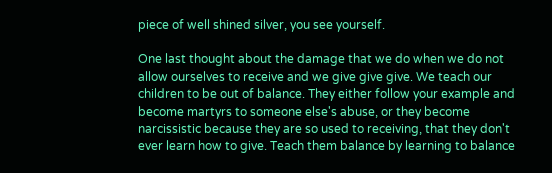piece of well shined silver, you see yourself.

One last thought about the damage that we do when we do not allow ourselves to receive and we give give give. We teach our children to be out of balance. They either follow your example and become martyrs to someone else's abuse, or they become narcissistic because they are so used to receiving, that they don't ever learn how to give. Teach them balance by learning to balance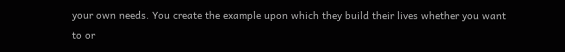your own needs. You create the example upon which they build their lives whether you want to or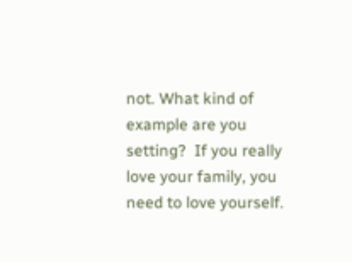not. What kind of example are you setting?  If you really love your family, you need to love yourself.